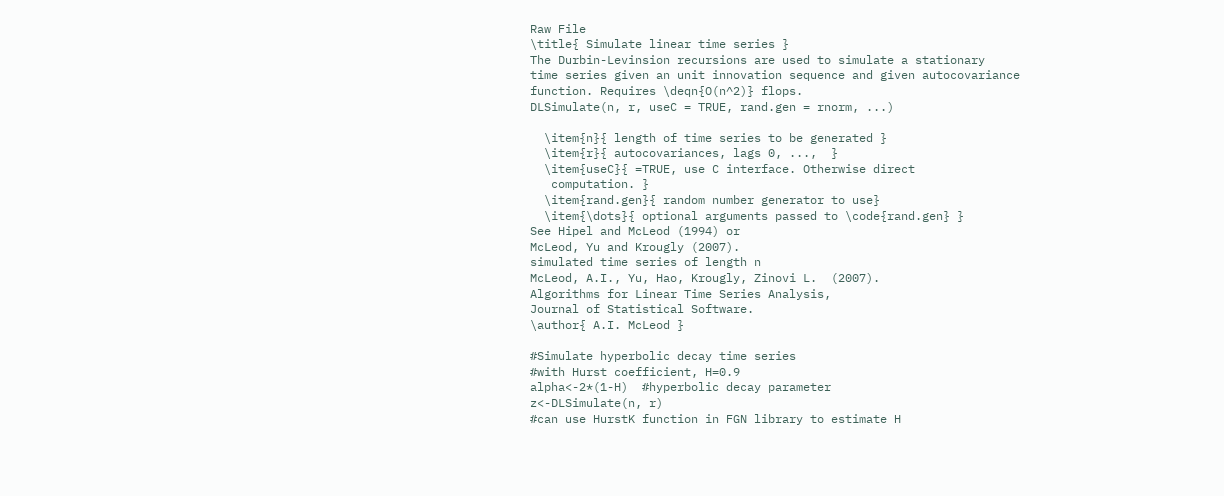Raw File
\title{ Simulate linear time series }
The Durbin-Levinsion recursions are used to simulate a stationary
time series given an unit innovation sequence and given autocovariance
function. Requires \deqn{O(n^2)} flops.
DLSimulate(n, r, useC = TRUE, rand.gen = rnorm, ...)

  \item{n}{ length of time series to be generated }
  \item{r}{ autocovariances, lags 0, ...,  }
  \item{useC}{ =TRUE, use C interface. Otherwise direct
   computation. }
  \item{rand.gen}{ random number generator to use}
  \item{\dots}{ optional arguments passed to \code{rand.gen} }
See Hipel and McLeod (1994) or
McLeod, Yu and Krougly (2007).
simulated time series of length n
McLeod, A.I., Yu, Hao, Krougly, Zinovi L.  (2007).
Algorithms for Linear Time Series Analysis,
Journal of Statistical Software.
\author{ A.I. McLeod }

#Simulate hyperbolic decay time series
#with Hurst coefficient, H=0.9
alpha<-2*(1-H)  #hyperbolic decay parameter
z<-DLSimulate(n, r)
#can use HurstK function in FGN library to estimate H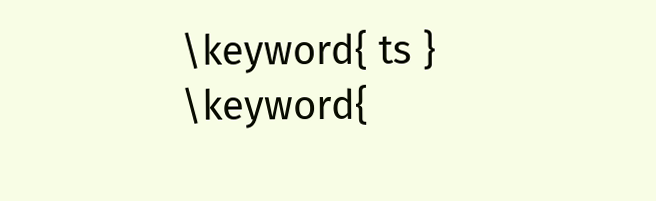\keyword{ ts }
\keyword{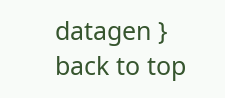datagen }
back to top